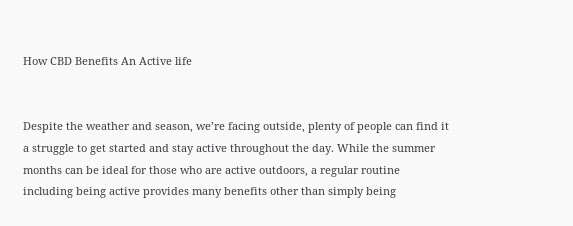How CBD Benefits An Active life


Despite the weather and season, we’re facing outside, plenty of people can find it a struggle to get started and stay active throughout the day. While the summer months can be ideal for those who are active outdoors, a regular routine including being active provides many benefits other than simply being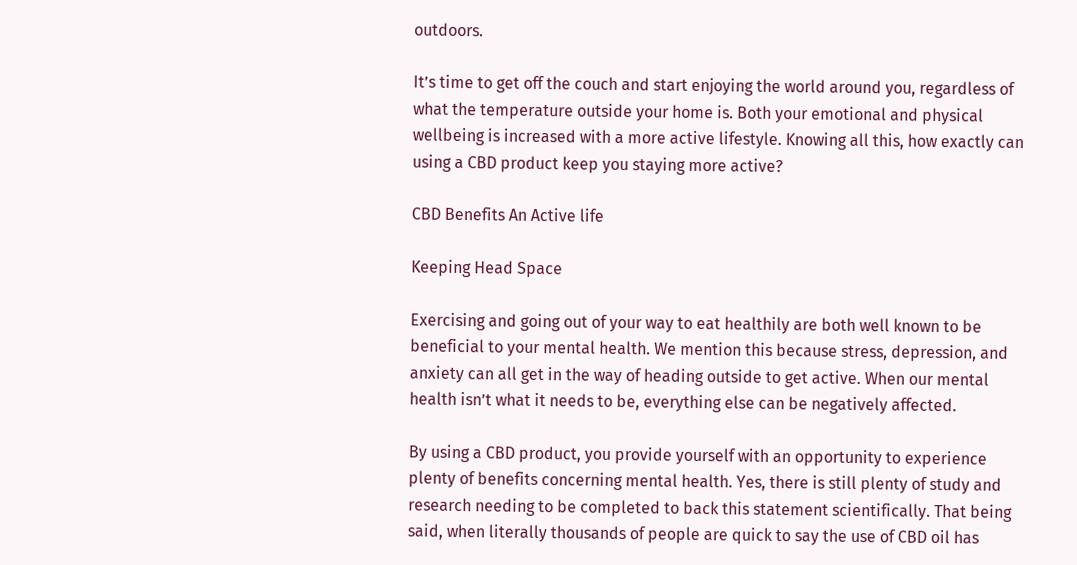outdoors.

It’s time to get off the couch and start enjoying the world around you, regardless of what the temperature outside your home is. Both your emotional and physical wellbeing is increased with a more active lifestyle. Knowing all this, how exactly can using a CBD product keep you staying more active?

CBD Benefits An Active life

Keeping Head Space

Exercising and going out of your way to eat healthily are both well known to be beneficial to your mental health. We mention this because stress, depression, and anxiety can all get in the way of heading outside to get active. When our mental health isn’t what it needs to be, everything else can be negatively affected.

By using a CBD product, you provide yourself with an opportunity to experience plenty of benefits concerning mental health. Yes, there is still plenty of study and research needing to be completed to back this statement scientifically. That being said, when literally thousands of people are quick to say the use of CBD oil has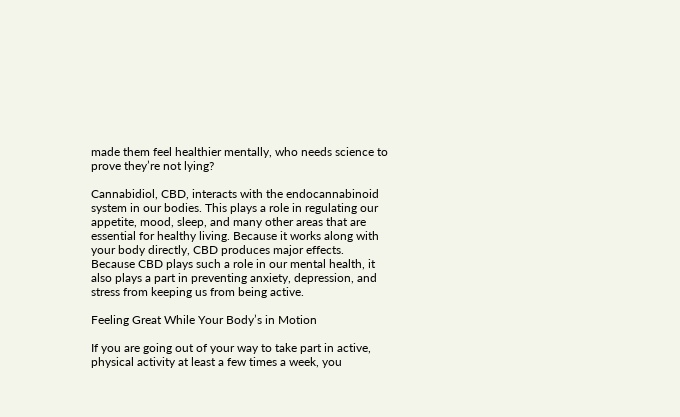made them feel healthier mentally, who needs science to prove they’re not lying?

Cannabidiol, CBD, interacts with the endocannabinoid system in our bodies. This plays a role in regulating our appetite, mood, sleep, and many other areas that are essential for healthy living. Because it works along with your body directly, CBD produces major effects. Because CBD plays such a role in our mental health, it also plays a part in preventing anxiety, depression, and stress from keeping us from being active.

Feeling Great While Your Body’s in Motion

If you are going out of your way to take part in active, physical activity at least a few times a week, you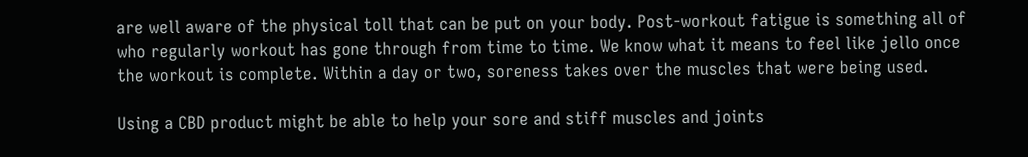are well aware of the physical toll that can be put on your body. Post-workout fatigue is something all of who regularly workout has gone through from time to time. We know what it means to feel like jello once the workout is complete. Within a day or two, soreness takes over the muscles that were being used.

Using a CBD product might be able to help your sore and stiff muscles and joints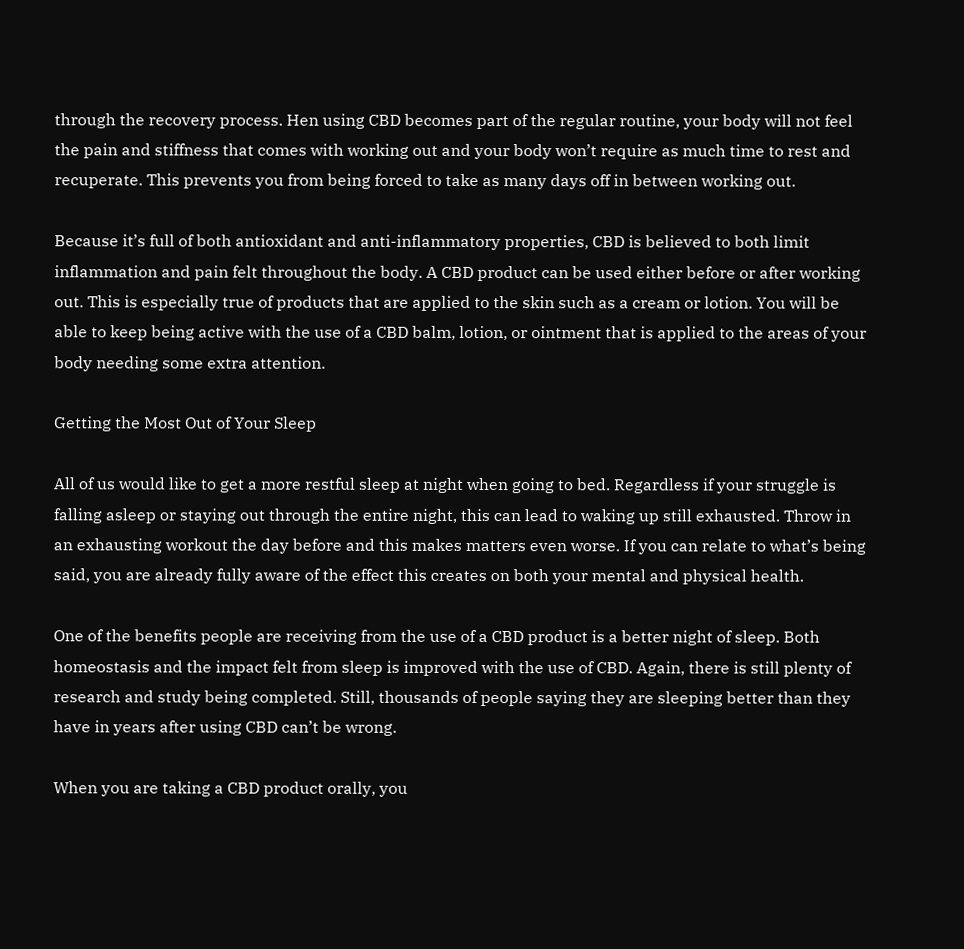through the recovery process. Hen using CBD becomes part of the regular routine, your body will not feel the pain and stiffness that comes with working out and your body won’t require as much time to rest and recuperate. This prevents you from being forced to take as many days off in between working out.

Because it’s full of both antioxidant and anti-inflammatory properties, CBD is believed to both limit inflammation and pain felt throughout the body. A CBD product can be used either before or after working out. This is especially true of products that are applied to the skin such as a cream or lotion. You will be able to keep being active with the use of a CBD balm, lotion, or ointment that is applied to the areas of your body needing some extra attention.

Getting the Most Out of Your Sleep

All of us would like to get a more restful sleep at night when going to bed. Regardless if your struggle is falling asleep or staying out through the entire night, this can lead to waking up still exhausted. Throw in an exhausting workout the day before and this makes matters even worse. If you can relate to what’s being said, you are already fully aware of the effect this creates on both your mental and physical health.

One of the benefits people are receiving from the use of a CBD product is a better night of sleep. Both homeostasis and the impact felt from sleep is improved with the use of CBD. Again, there is still plenty of research and study being completed. Still, thousands of people saying they are sleeping better than they have in years after using CBD can’t be wrong.

When you are taking a CBD product orally, you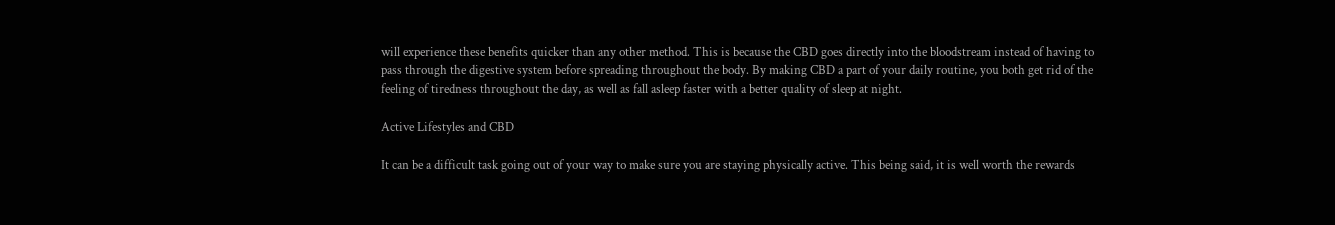will experience these benefits quicker than any other method. This is because the CBD goes directly into the bloodstream instead of having to pass through the digestive system before spreading throughout the body. By making CBD a part of your daily routine, you both get rid of the feeling of tiredness throughout the day, as well as fall asleep faster with a better quality of sleep at night.

Active Lifestyles and CBD

It can be a difficult task going out of your way to make sure you are staying physically active. This being said, it is well worth the rewards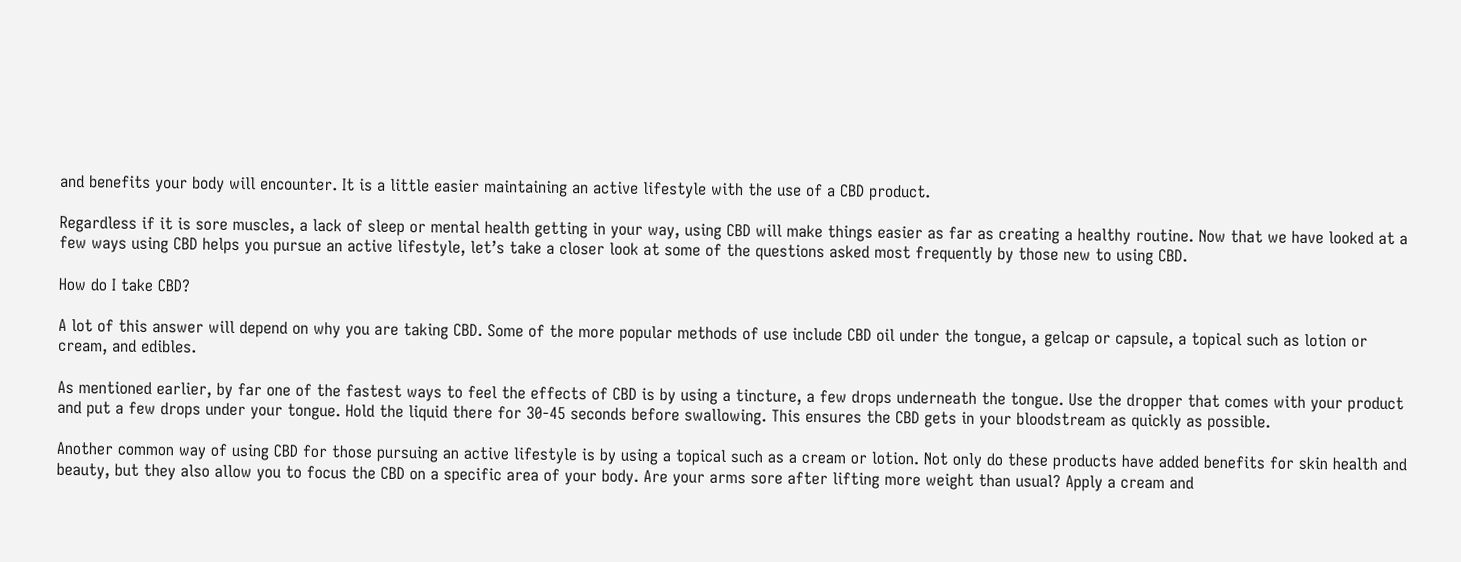and benefits your body will encounter. It is a little easier maintaining an active lifestyle with the use of a CBD product.

Regardless if it is sore muscles, a lack of sleep or mental health getting in your way, using CBD will make things easier as far as creating a healthy routine. Now that we have looked at a few ways using CBD helps you pursue an active lifestyle, let’s take a closer look at some of the questions asked most frequently by those new to using CBD.

How do I take CBD?

A lot of this answer will depend on why you are taking CBD. Some of the more popular methods of use include CBD oil under the tongue, a gelcap or capsule, a topical such as lotion or cream, and edibles.

As mentioned earlier, by far one of the fastest ways to feel the effects of CBD is by using a tincture, a few drops underneath the tongue. Use the dropper that comes with your product and put a few drops under your tongue. Hold the liquid there for 30-45 seconds before swallowing. This ensures the CBD gets in your bloodstream as quickly as possible.

Another common way of using CBD for those pursuing an active lifestyle is by using a topical such as a cream or lotion. Not only do these products have added benefits for skin health and beauty, but they also allow you to focus the CBD on a specific area of your body. Are your arms sore after lifting more weight than usual? Apply a cream and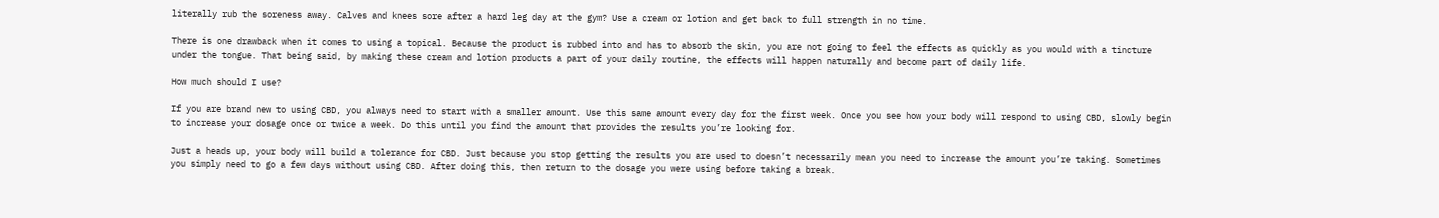literally rub the soreness away. Calves and knees sore after a hard leg day at the gym? Use a cream or lotion and get back to full strength in no time.

There is one drawback when it comes to using a topical. Because the product is rubbed into and has to absorb the skin, you are not going to feel the effects as quickly as you would with a tincture under the tongue. That being said, by making these cream and lotion products a part of your daily routine, the effects will happen naturally and become part of daily life.

How much should I use?

If you are brand new to using CBD, you always need to start with a smaller amount. Use this same amount every day for the first week. Once you see how your body will respond to using CBD, slowly begin to increase your dosage once or twice a week. Do this until you find the amount that provides the results you’re looking for.

Just a heads up, your body will build a tolerance for CBD. Just because you stop getting the results you are used to doesn’t necessarily mean you need to increase the amount you’re taking. Sometimes you simply need to go a few days without using CBD. After doing this, then return to the dosage you were using before taking a break.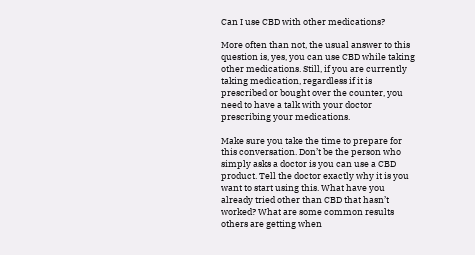Can I use CBD with other medications?

More often than not, the usual answer to this question is, yes, you can use CBD while taking other medications. Still, if you are currently taking medication, regardless if it is prescribed or bought over the counter, you need to have a talk with your doctor prescribing your medications.

Make sure you take the time to prepare for this conversation. Don’t be the person who simply asks a doctor is you can use a CBD product. Tell the doctor exactly why it is you want to start using this. What have you already tried other than CBD that hasn’t worked? What are some common results others are getting when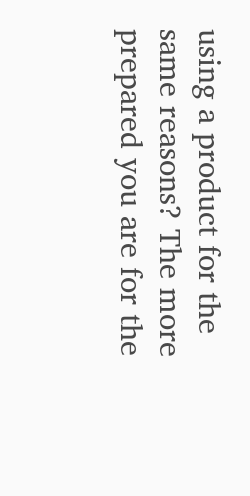using a product for the same reasons? The more prepared you are for the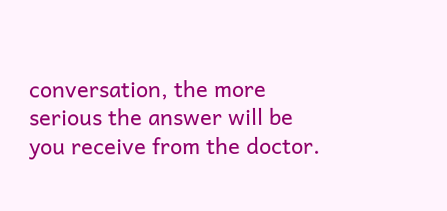conversation, the more serious the answer will be you receive from the doctor.